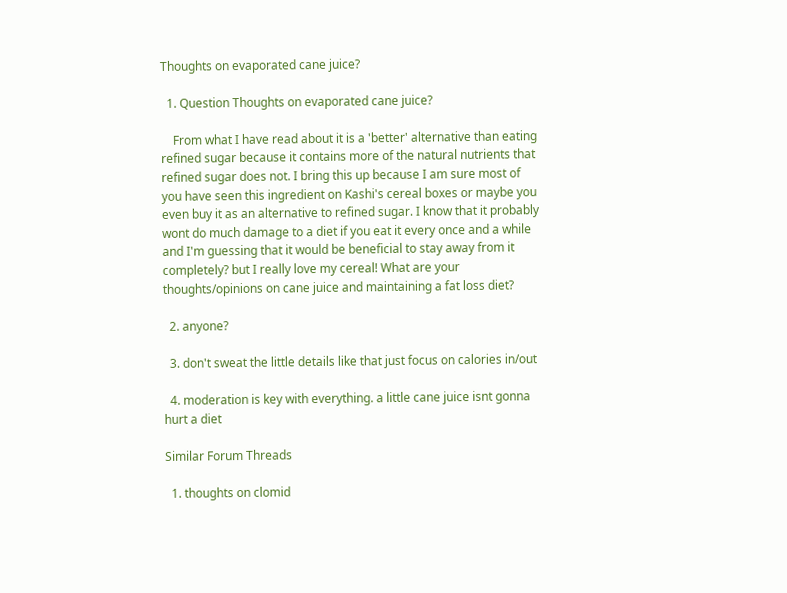Thoughts on evaporated cane juice?

  1. Question Thoughts on evaporated cane juice?

    From what I have read about it is a 'better' alternative than eating refined sugar because it contains more of the natural nutrients that refined sugar does not. I bring this up because I am sure most of you have seen this ingredient on Kashi's cereal boxes or maybe you even buy it as an alternative to refined sugar. I know that it probably wont do much damage to a diet if you eat it every once and a while and I'm guessing that it would be beneficial to stay away from it completely? but I really love my cereal! What are your thoughts/opinions on cane juice and maintaining a fat loss diet?

  2. anyone?

  3. don't sweat the little details like that just focus on calories in/out

  4. moderation is key with everything. a little cane juice isnt gonna hurt a diet

Similar Forum Threads

  1. thoughts on clomid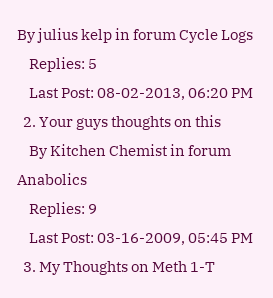By julius kelp in forum Cycle Logs
    Replies: 5
    Last Post: 08-02-2013, 06:20 PM
  2. Your guys thoughts on this
    By Kitchen Chemist in forum Anabolics
    Replies: 9
    Last Post: 03-16-2009, 05:45 PM
  3. My Thoughts on Meth 1-T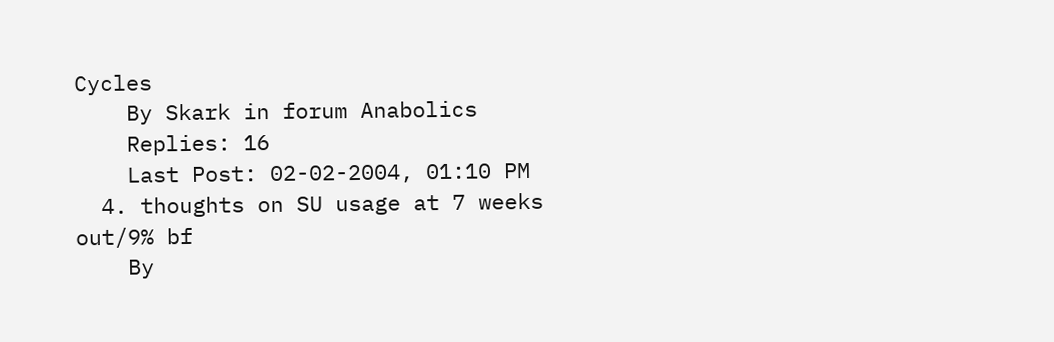Cycles
    By Skark in forum Anabolics
    Replies: 16
    Last Post: 02-02-2004, 01:10 PM
  4. thoughts on SU usage at 7 weeks out/9% bf
    By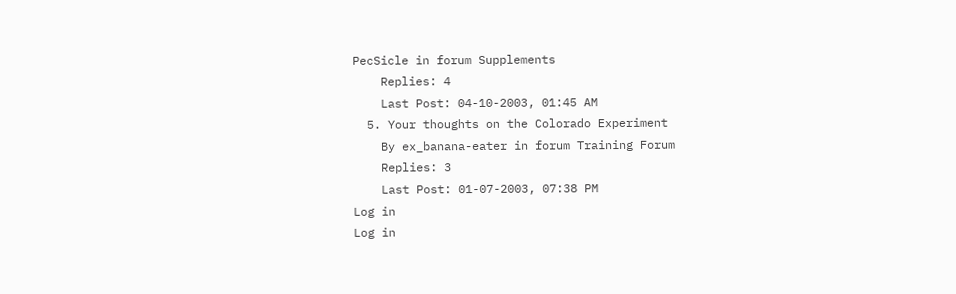PecSicle in forum Supplements
    Replies: 4
    Last Post: 04-10-2003, 01:45 AM
  5. Your thoughts on the Colorado Experiment
    By ex_banana-eater in forum Training Forum
    Replies: 3
    Last Post: 01-07-2003, 07:38 PM
Log in
Log in